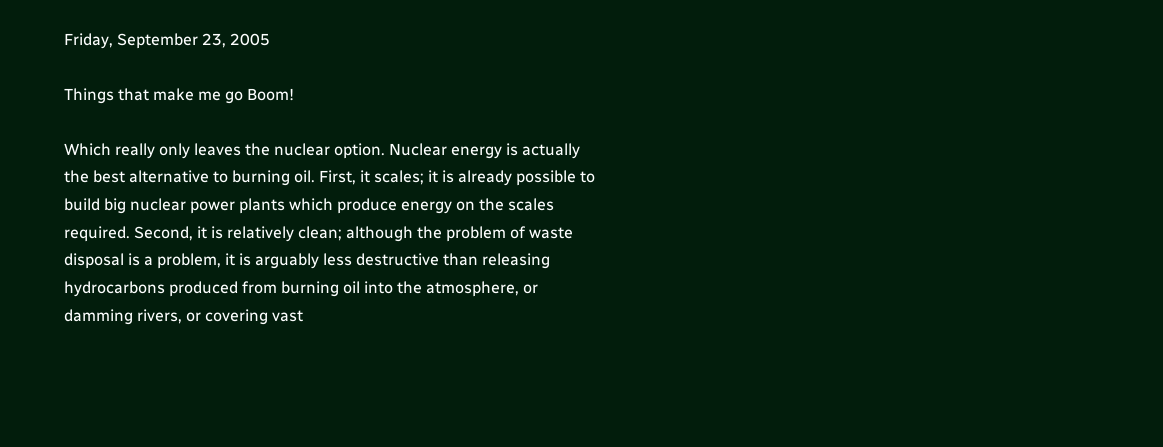Friday, September 23, 2005

Things that make me go Boom!

Which really only leaves the nuclear option. Nuclear energy is actually the best alternative to burning oil. First, it scales; it is already possible to build big nuclear power plants which produce energy on the scales required. Second, it is relatively clean; although the problem of waste disposal is a problem, it is arguably less destructive than releasing hydrocarbons produced from burning oil into the atmosphere, or damming rivers, or covering vast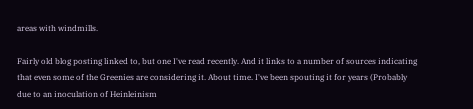areas with windmills.

Fairly old blog posting linked to, but one I've read recently. And it links to a number of sources indicating that even some of the Greenies are considering it. About time. I've been spouting it for years (Probably due to an inoculation of Heinleinism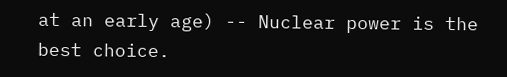at an early age) -- Nuclear power is the best choice.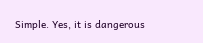Simple. Yes, it is dangerous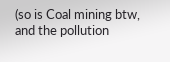(so is Coal mining btw, and the pollution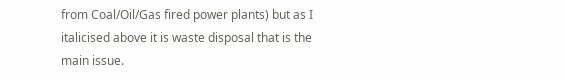from Coal/Oil/Gas fired power plants) but as I italicised above it is waste disposal that is the main issue.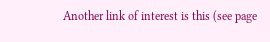Another link of interest is this (see page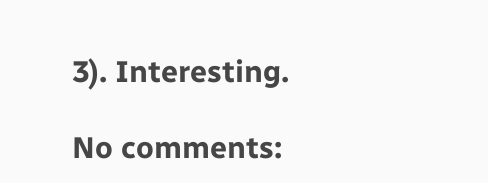3). Interesting.

No comments: